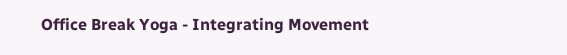Office Break Yoga - Integrating Movement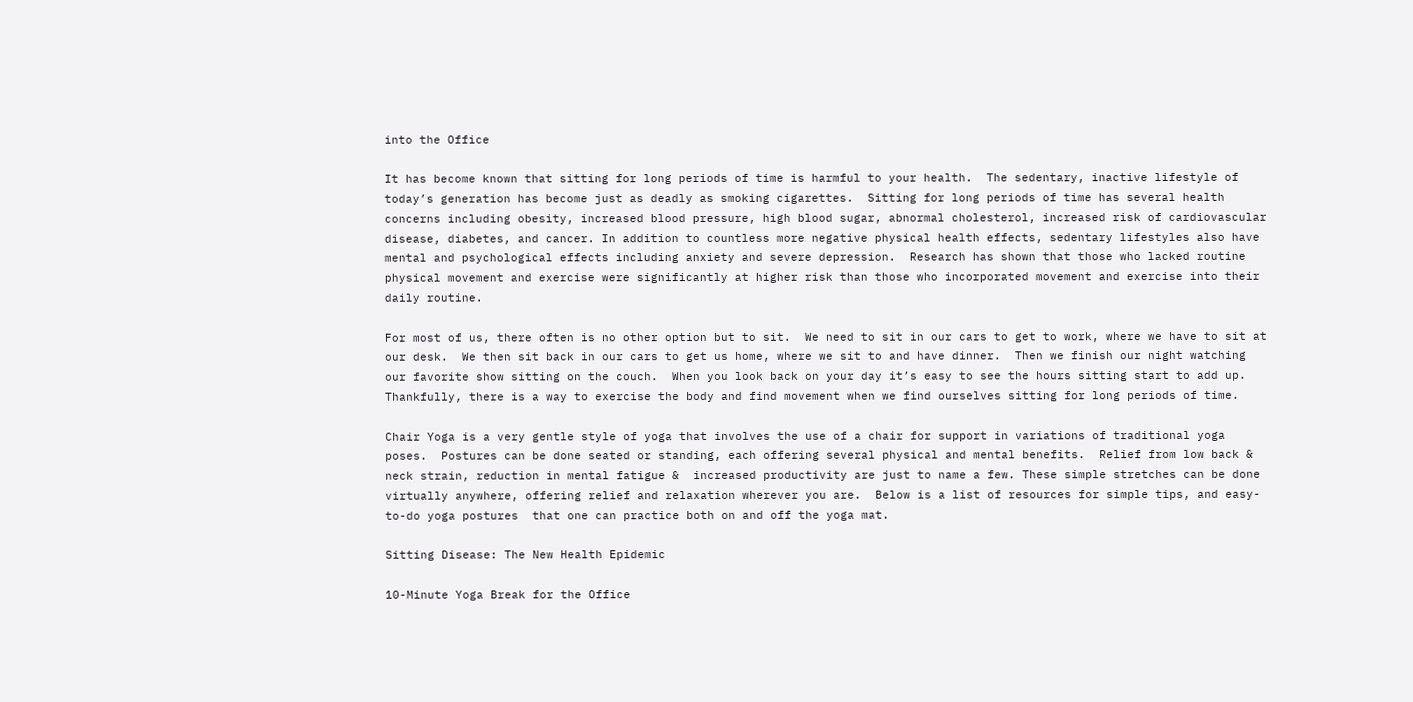into the Office

It has become known that sitting for long periods of time is harmful to your health.  The sedentary, inactive lifestyle of today’s generation has become just as deadly as smoking cigarettes.  Sitting for long periods of time has several health concerns including obesity, increased blood pressure, high blood sugar, abnormal cholesterol, increased risk of cardiovascular disease, diabetes, and cancer. In addition to countless more negative physical health effects, sedentary lifestyles also have mental and psychological effects including anxiety and severe depression.  Research has shown that those who lacked routine physical movement and exercise were significantly at higher risk than those who incorporated movement and exercise into their daily routine.

For most of us, there often is no other option but to sit.  We need to sit in our cars to get to work, where we have to sit at our desk.  We then sit back in our cars to get us home, where we sit to and have dinner.  Then we finish our night watching our favorite show sitting on the couch.  When you look back on your day it’s easy to see the hours sitting start to add up.  Thankfully, there is a way to exercise the body and find movement when we find ourselves sitting for long periods of time.

Chair Yoga is a very gentle style of yoga that involves the use of a chair for support in variations of traditional yoga poses.  Postures can be done seated or standing, each offering several physical and mental benefits.  Relief from low back & neck strain, reduction in mental fatigue &  increased productivity are just to name a few. These simple stretches can be done virtually anywhere, offering relief and relaxation wherever you are.  Below is a list of resources for simple tips, and easy-to-do yoga postures  that one can practice both on and off the yoga mat.

Sitting Disease: The New Health Epidemic

10-Minute Yoga Break for the Office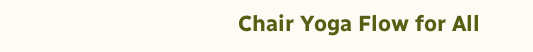Chair Yoga Flow for All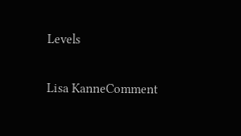Levels

Lisa KanneComment